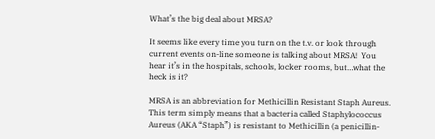What’s the big deal about MRSA?

It seems like every time you turn on the t.v. or look through current events on-line someone is talking about MRSA!  You hear it’s in the hospitals, schools, locker rooms, but…what the heck is it?

MRSA is an abbreviation for Methicillin Resistant Staph Aureus.  This term simply means that a bacteria called Staphylococcus Aureus (AKA “Staph”) is resistant to Methicillin (a penicillin-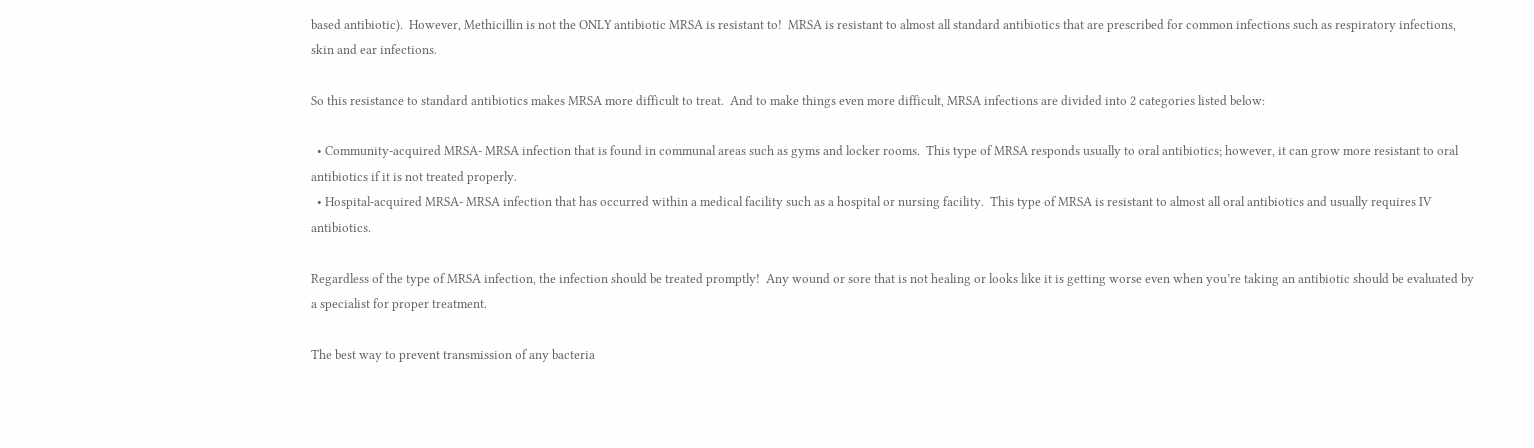based antibiotic).  However, Methicillin is not the ONLY antibiotic MRSA is resistant to!  MRSA is resistant to almost all standard antibiotics that are prescribed for common infections such as respiratory infections, skin and ear infections.

So this resistance to standard antibiotics makes MRSA more difficult to treat.  And to make things even more difficult, MRSA infections are divided into 2 categories listed below:

  • Community-acquired MRSA- MRSA infection that is found in communal areas such as gyms and locker rooms.  This type of MRSA responds usually to oral antibiotics; however, it can grow more resistant to oral antibiotics if it is not treated properly.
  • Hospital-acquired MRSA- MRSA infection that has occurred within a medical facility such as a hospital or nursing facility.  This type of MRSA is resistant to almost all oral antibiotics and usually requires IV antibiotics.

Regardless of the type of MRSA infection, the infection should be treated promptly!  Any wound or sore that is not healing or looks like it is getting worse even when you’re taking an antibiotic should be evaluated by a specialist for proper treatment.

The best way to prevent transmission of any bacteria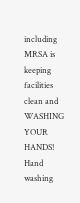including MRSA is keeping facilities clean and WASHING YOUR HANDS!  Hand washing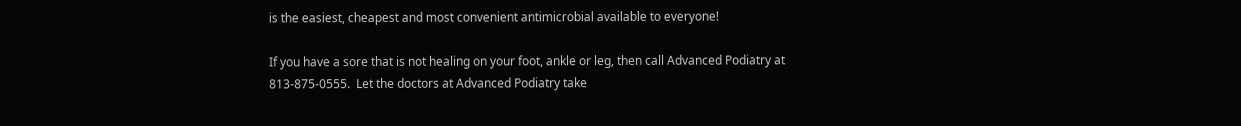is the easiest, cheapest and most convenient antimicrobial available to everyone!

If you have a sore that is not healing on your foot, ankle or leg, then call Advanced Podiatry at 813-875-0555.  Let the doctors at Advanced Podiatry take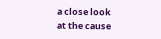a close look at the cause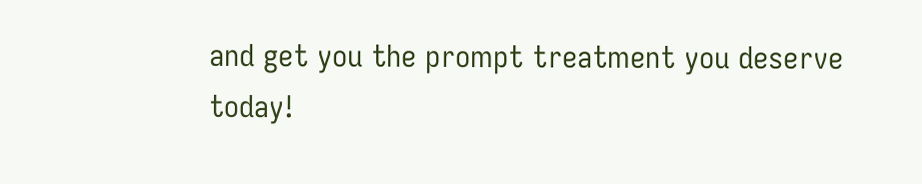and get you the prompt treatment you deserve today!